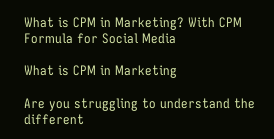What is CPM in Marketing? With CPM Formula for Social Media

What is CPM in Marketing

Are you struggling to understand the different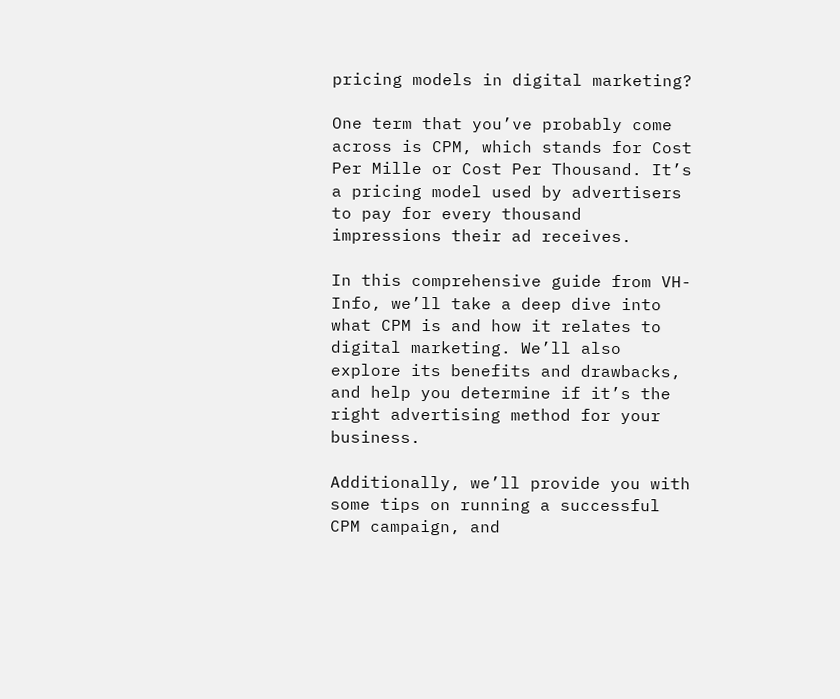pricing models in digital marketing?

One term that you’ve probably come across is CPM, which stands for Cost Per Mille or Cost Per Thousand. It’s a pricing model used by advertisers to pay for every thousand impressions their ad receives.

In this comprehensive guide from VH-Info, we’ll take a deep dive into what CPM is and how it relates to digital marketing. We’ll also explore its benefits and drawbacks, and help you determine if it’s the right advertising method for your business.

Additionally, we’ll provide you with some tips on running a successful CPM campaign, and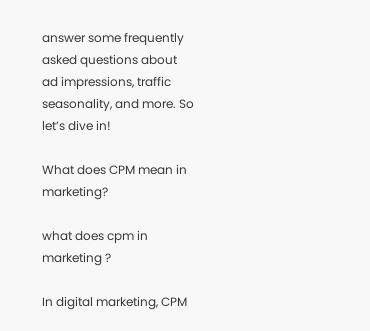answer some frequently asked questions about ad impressions, traffic seasonality, and more. So let’s dive in!

What does CPM mean in marketing?

what does cpm in marketing ?

In digital marketing, CPM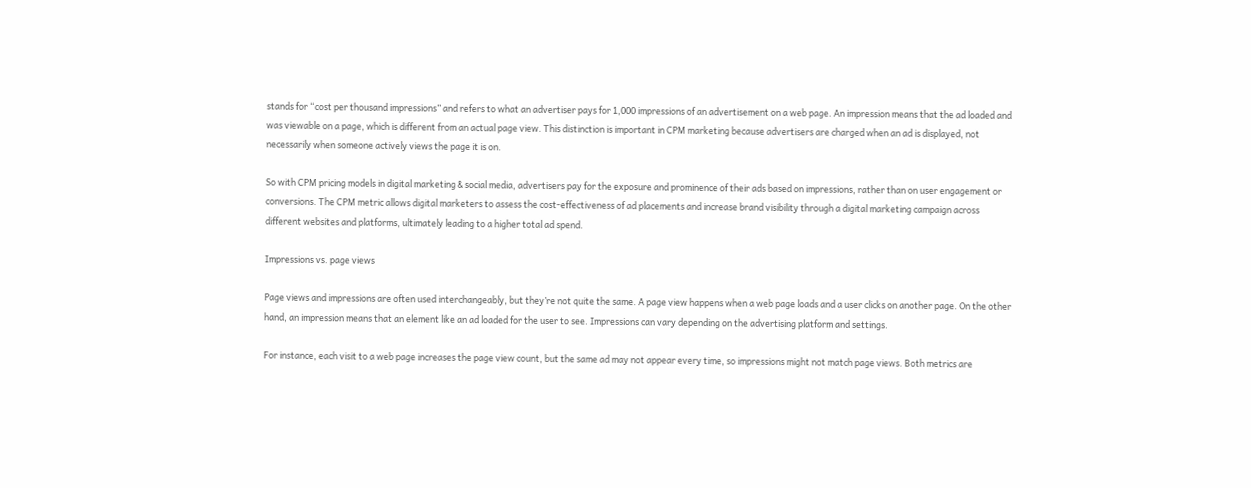stands for “cost per thousand impressions” and refers to what an advertiser pays for 1,000 impressions of an advertisement on a web page. An impression means that the ad loaded and was viewable on a page, which is different from an actual page view. This distinction is important in CPM marketing because advertisers are charged when an ad is displayed, not necessarily when someone actively views the page it is on.

So with CPM pricing models in digital marketing & social media, advertisers pay for the exposure and prominence of their ads based on impressions, rather than on user engagement or conversions. The CPM metric allows digital marketers to assess the cost-effectiveness of ad placements and increase brand visibility through a digital marketing campaign across different websites and platforms, ultimately leading to a higher total ad spend.

Impressions vs. page views

Page views and impressions are often used interchangeably, but they’re not quite the same. A page view happens when a web page loads and a user clicks on another page. On the other hand, an impression means that an element like an ad loaded for the user to see. Impressions can vary depending on the advertising platform and settings.

For instance, each visit to a web page increases the page view count, but the same ad may not appear every time, so impressions might not match page views. Both metrics are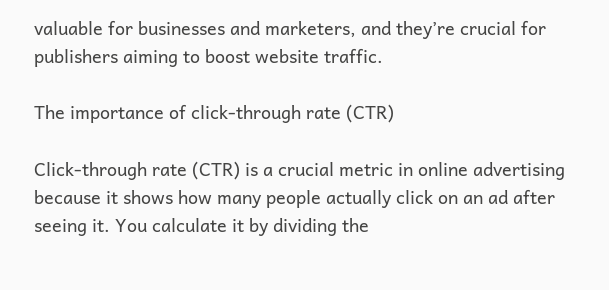valuable for businesses and marketers, and they’re crucial for publishers aiming to boost website traffic.

The importance of click-through rate (CTR)

Click-through rate (CTR) is a crucial metric in online advertising because it shows how many people actually click on an ad after seeing it. You calculate it by dividing the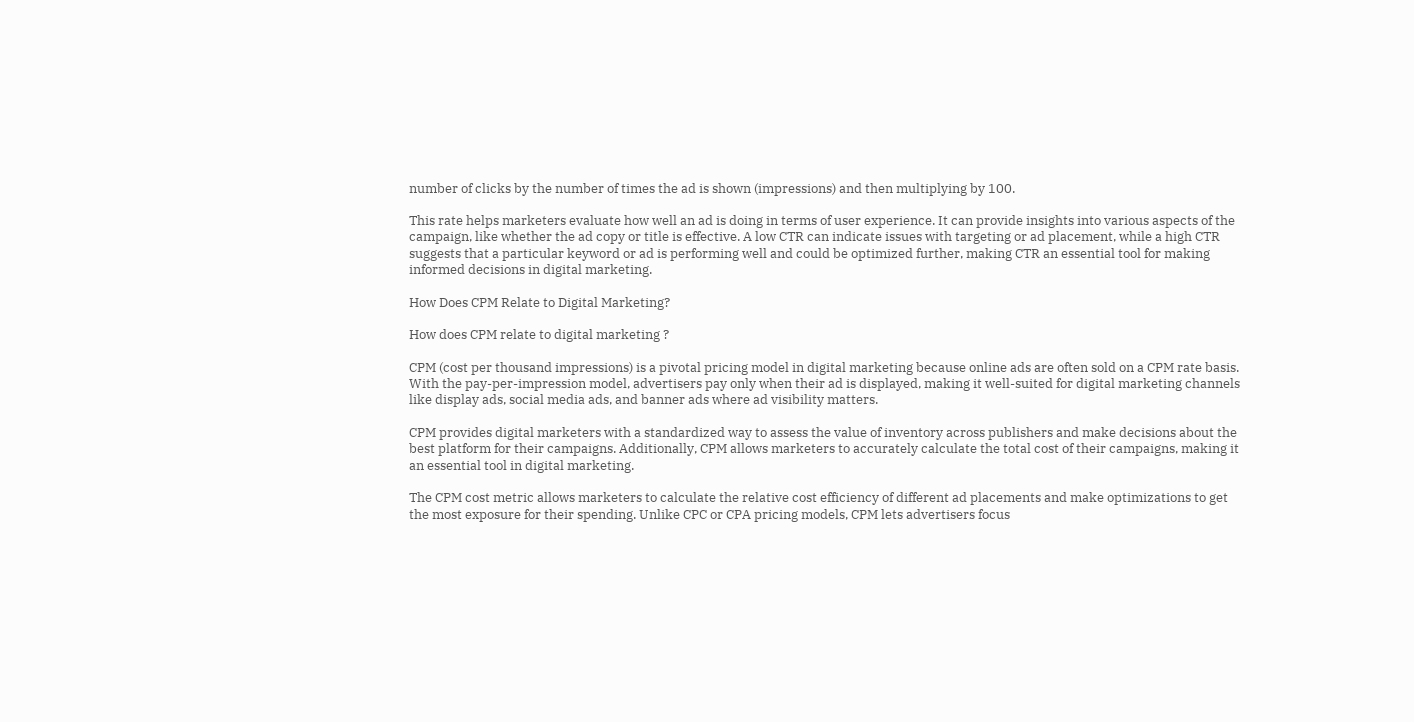number of clicks by the number of times the ad is shown (impressions) and then multiplying by 100.

This rate helps marketers evaluate how well an ad is doing in terms of user experience. It can provide insights into various aspects of the campaign, like whether the ad copy or title is effective. A low CTR can indicate issues with targeting or ad placement, while a high CTR suggests that a particular keyword or ad is performing well and could be optimized further, making CTR an essential tool for making informed decisions in digital marketing.

How Does CPM Relate to Digital Marketing?

How does CPM relate to digital marketing ?

CPM (cost per thousand impressions) is a pivotal pricing model in digital marketing because online ads are often sold on a CPM rate basis. With the pay-per-impression model, advertisers pay only when their ad is displayed, making it well-suited for digital marketing channels like display ads, social media ads, and banner ads where ad visibility matters.

CPM provides digital marketers with a standardized way to assess the value of inventory across publishers and make decisions about the best platform for their campaigns. Additionally, CPM allows marketers to accurately calculate the total cost of their campaigns, making it an essential tool in digital marketing.

The CPM cost metric allows marketers to calculate the relative cost efficiency of different ad placements and make optimizations to get the most exposure for their spending. Unlike CPC or CPA pricing models, CPM lets advertisers focus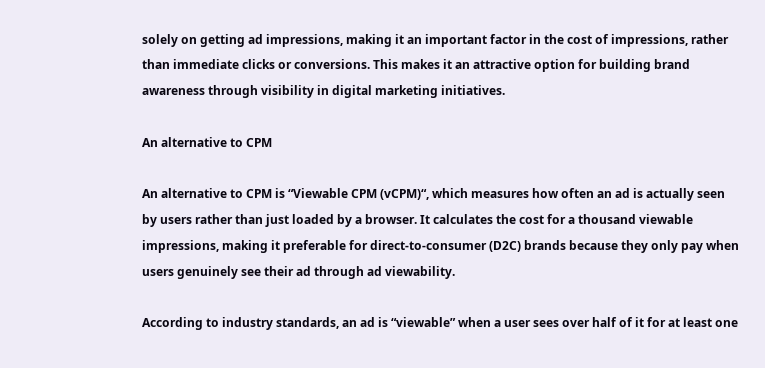solely on getting ad impressions, making it an important factor in the cost of impressions, rather than immediate clicks or conversions. This makes it an attractive option for building brand awareness through visibility in digital marketing initiatives.

An alternative to CPM

An alternative to CPM is “Viewable CPM (vCPM)“, which measures how often an ad is actually seen by users rather than just loaded by a browser. It calculates the cost for a thousand viewable impressions, making it preferable for direct-to-consumer (D2C) brands because they only pay when users genuinely see their ad through ad viewability.

According to industry standards, an ad is “viewable” when a user sees over half of it for at least one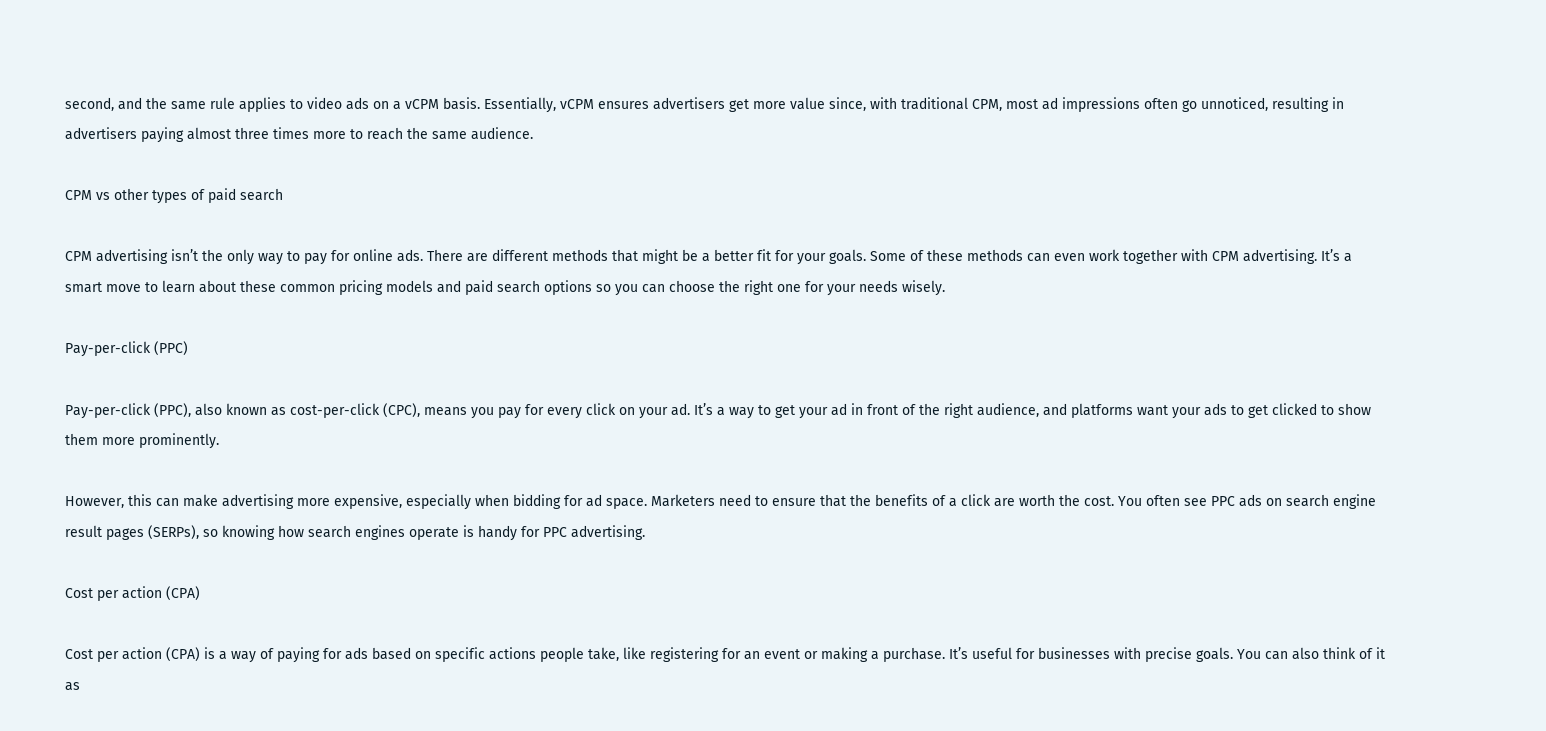second, and the same rule applies to video ads on a vCPM basis. Essentially, vCPM ensures advertisers get more value since, with traditional CPM, most ad impressions often go unnoticed, resulting in advertisers paying almost three times more to reach the same audience.

CPM vs other types of paid search

CPM advertising isn’t the only way to pay for online ads. There are different methods that might be a better fit for your goals. Some of these methods can even work together with CPM advertising. It’s a smart move to learn about these common pricing models and paid search options so you can choose the right one for your needs wisely.

Pay-per-click (PPC)

Pay-per-click (PPC), also known as cost-per-click (CPC), means you pay for every click on your ad. It’s a way to get your ad in front of the right audience, and platforms want your ads to get clicked to show them more prominently.

However, this can make advertising more expensive, especially when bidding for ad space. Marketers need to ensure that the benefits of a click are worth the cost. You often see PPC ads on search engine result pages (SERPs), so knowing how search engines operate is handy for PPC advertising.

Cost per action (CPA)

Cost per action (CPA) is a way of paying for ads based on specific actions people take, like registering for an event or making a purchase. It’s useful for businesses with precise goals. You can also think of it as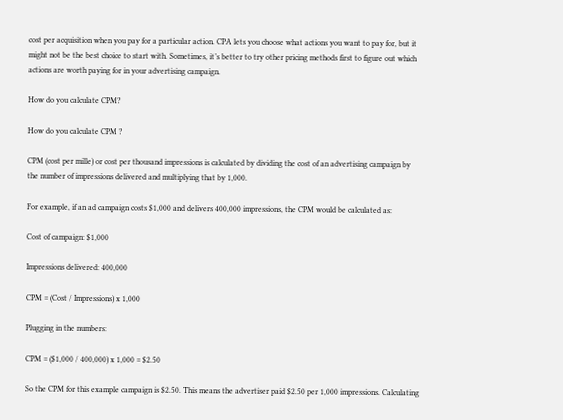cost per acquisition when you pay for a particular action. CPA lets you choose what actions you want to pay for, but it might not be the best choice to start with. Sometimes, it’s better to try other pricing methods first to figure out which actions are worth paying for in your advertising campaign.

How do you calculate CPM?

How do you calculate CPM ?

CPM (cost per mille) or cost per thousand impressions is calculated by dividing the cost of an advertising campaign by the number of impressions delivered and multiplying that by 1,000.

For example, if an ad campaign costs $1,000 and delivers 400,000 impressions, the CPM would be calculated as:

Cost of campaign: $1,000

Impressions delivered: 400,000

CPM = (Cost / Impressions) x 1,000

Plugging in the numbers:

CPM = ($1,000 / 400,000) x 1,000 = $2.50

So the CPM for this example campaign is $2.50. This means the advertiser paid $2.50 per 1,000 impressions. Calculating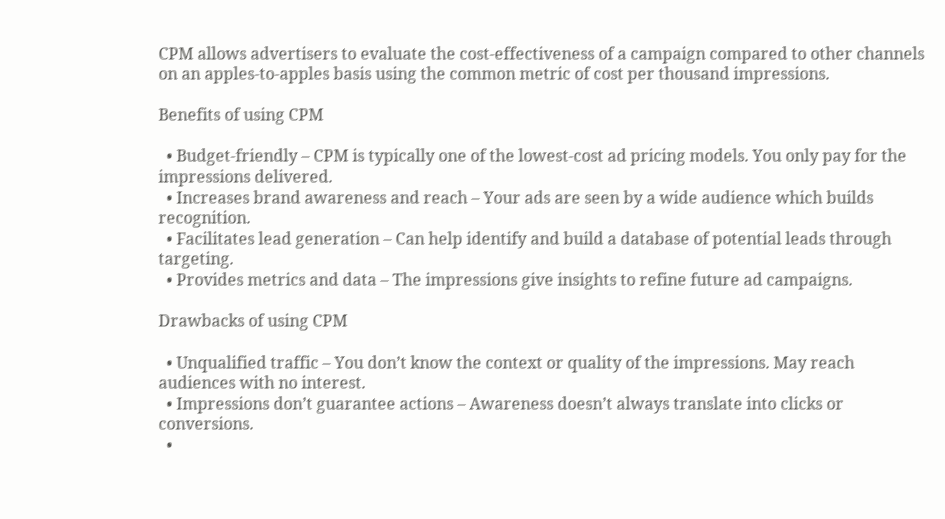CPM allows advertisers to evaluate the cost-effectiveness of a campaign compared to other channels on an apples-to-apples basis using the common metric of cost per thousand impressions.

Benefits of using CPM

  • Budget-friendly – CPM is typically one of the lowest-cost ad pricing models. You only pay for the impressions delivered.
  • Increases brand awareness and reach – Your ads are seen by a wide audience which builds recognition.
  • Facilitates lead generation – Can help identify and build a database of potential leads through targeting.
  • Provides metrics and data – The impressions give insights to refine future ad campaigns.

Drawbacks of using CPM

  • Unqualified traffic – You don’t know the context or quality of the impressions. May reach audiences with no interest.
  • Impressions don’t guarantee actions – Awareness doesn’t always translate into clicks or conversions.
  •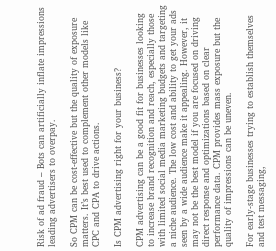Risk of ad fraud – Bots can artificially inflate impressions leading advertisers to overpay.

So CPM can be cost-effective but the quality of exposure matters. It’s best used to complement other models like CPC and CPA to drive actions.

Is CPM advertising right for your business?

CPM advertising can be a good fit for businesses looking to increase brand recognition and reach, especially those with limited social media marketing budgets and targeting a niche audience. The low cost and ability to get your ads seen by a wide audience make it appealing. However, it may not be the best model if you are focused on driving direct response and optimizations based on clear performance data. CPM provides mass exposure but the quality of impressions can be uneven.

For early-stage businesses trying to establish themselves and test messaging,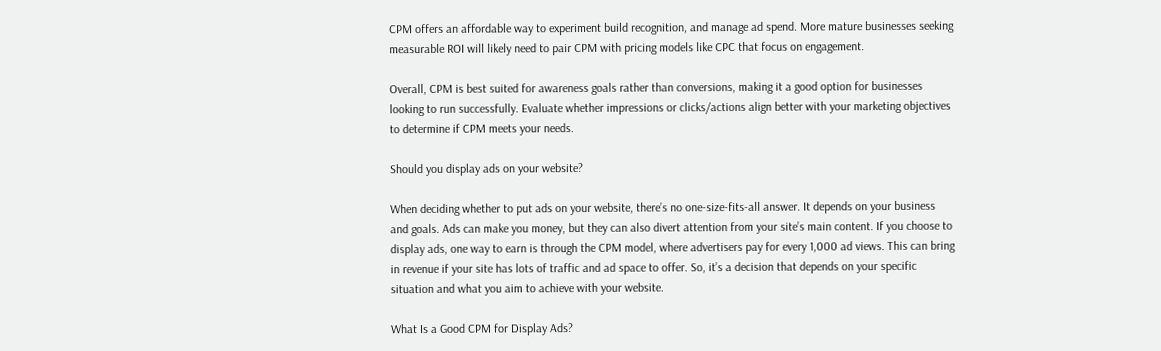CPM offers an affordable way to experiment build recognition, and manage ad spend. More mature businesses seeking measurable ROI will likely need to pair CPM with pricing models like CPC that focus on engagement.

Overall, CPM is best suited for awareness goals rather than conversions, making it a good option for businesses looking to run successfully. Evaluate whether impressions or clicks/actions align better with your marketing objectives to determine if CPM meets your needs.

Should you display ads on your website?

When deciding whether to put ads on your website, there’s no one-size-fits-all answer. It depends on your business and goals. Ads can make you money, but they can also divert attention from your site’s main content. If you choose to display ads, one way to earn is through the CPM model, where advertisers pay for every 1,000 ad views. This can bring in revenue if your site has lots of traffic and ad space to offer. So, it’s a decision that depends on your specific situation and what you aim to achieve with your website.

What Is a Good CPM for Display Ads?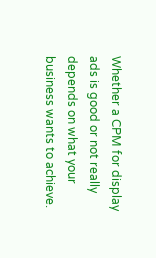Whether a CPM for display ads is good or not really depends on what your business wants to achieve.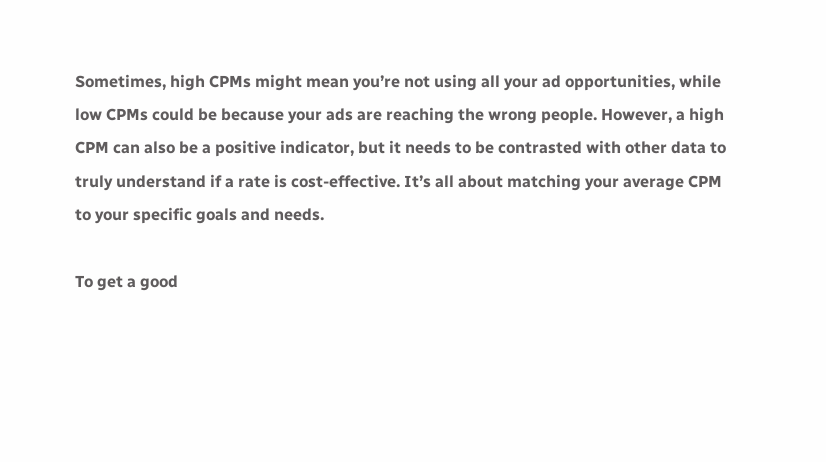Sometimes, high CPMs might mean you’re not using all your ad opportunities, while low CPMs could be because your ads are reaching the wrong people. However, a high CPM can also be a positive indicator, but it needs to be contrasted with other data to truly understand if a rate is cost-effective. It’s all about matching your average CPM to your specific goals and needs.

To get a good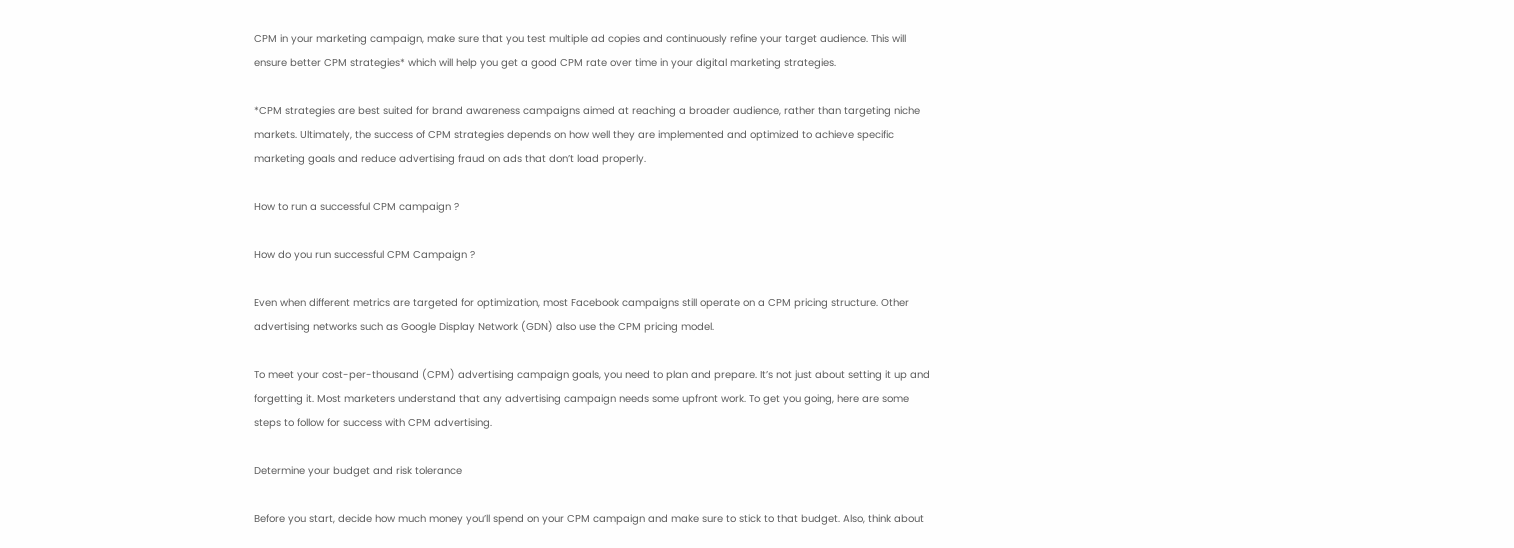CPM in your marketing campaign, make sure that you test multiple ad copies and continuously refine your target audience. This will ensure better CPM strategies* which will help you get a good CPM rate over time in your digital marketing strategies.

*CPM strategies are best suited for brand awareness campaigns aimed at reaching a broader audience, rather than targeting niche markets. Ultimately, the success of CPM strategies depends on how well they are implemented and optimized to achieve specific marketing goals and reduce advertising fraud on ads that don’t load properly.

How to run a successful CPM campaign ?

How do you run successful CPM Campaign ?

Even when different metrics are targeted for optimization, most Facebook campaigns still operate on a CPM pricing structure. Other advertising networks such as Google Display Network (GDN) also use the CPM pricing model.

To meet your cost-per-thousand (CPM) advertising campaign goals, you need to plan and prepare. It’s not just about setting it up and forgetting it. Most marketers understand that any advertising campaign needs some upfront work. To get you going, here are some steps to follow for success with CPM advertising.

Determine your budget and risk tolerance

Before you start, decide how much money you’ll spend on your CPM campaign and make sure to stick to that budget. Also, think about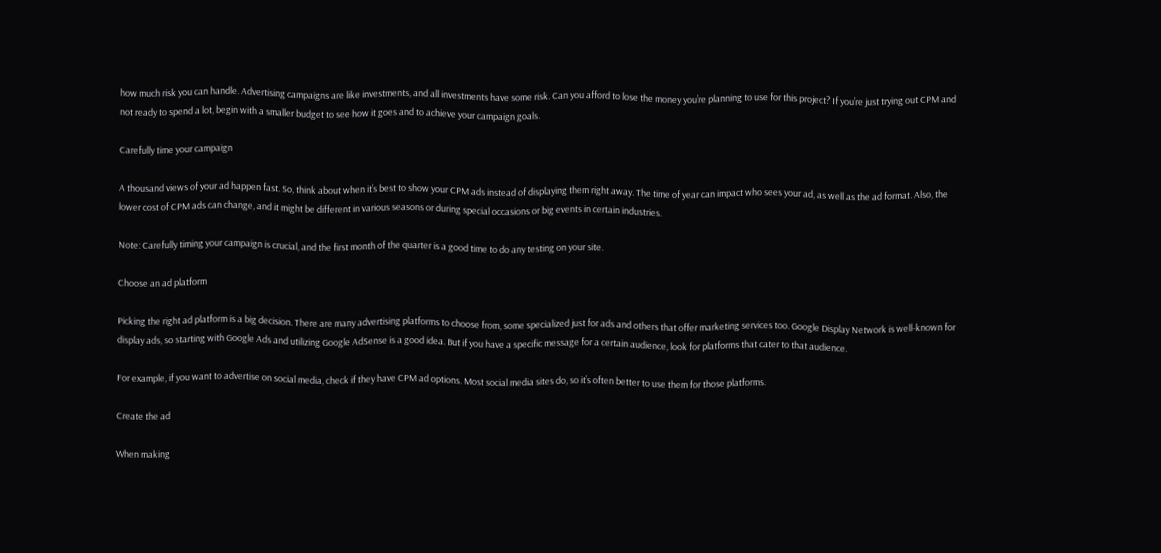how much risk you can handle. Advertising campaigns are like investments, and all investments have some risk. Can you afford to lose the money you’re planning to use for this project? If you’re just trying out CPM and not ready to spend a lot, begin with a smaller budget to see how it goes and to achieve your campaign goals.

Carefully time your campaign

A thousand views of your ad happen fast. So, think about when it’s best to show your CPM ads instead of displaying them right away. The time of year can impact who sees your ad, as well as the ad format. Also, the lower cost of CPM ads can change, and it might be different in various seasons or during special occasions or big events in certain industries.

Note: Carefully timing your campaign is crucial, and the first month of the quarter is a good time to do any testing on your site.

Choose an ad platform

Picking the right ad platform is a big decision. There are many advertising platforms to choose from, some specialized just for ads and others that offer marketing services too. Google Display Network is well-known for display ads, so starting with Google Ads and utilizing Google AdSense is a good idea. But if you have a specific message for a certain audience, look for platforms that cater to that audience.

For example, if you want to advertise on social media, check if they have CPM ad options. Most social media sites do, so it’s often better to use them for those platforms.

Create the ad

When making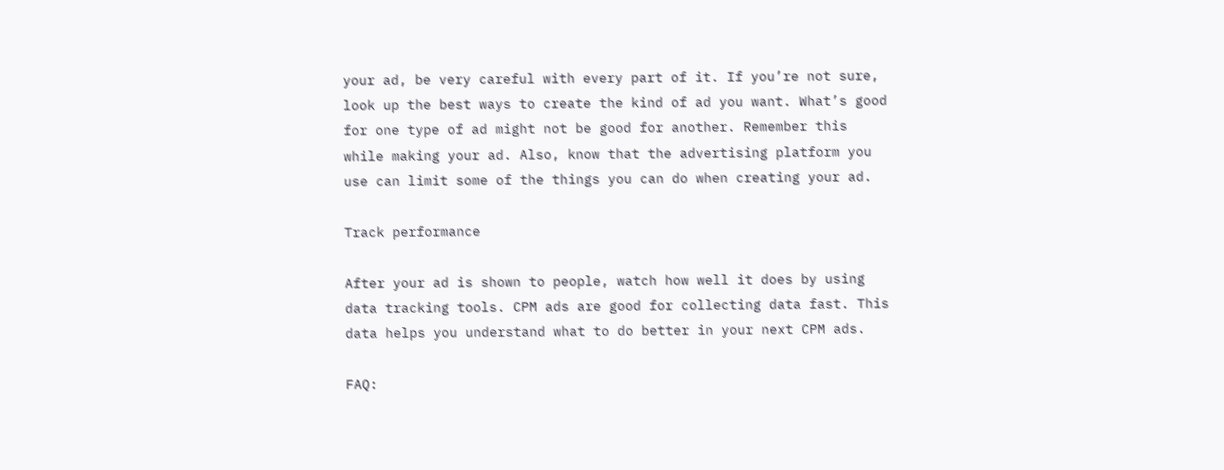your ad, be very careful with every part of it. If you’re not sure, look up the best ways to create the kind of ad you want. What’s good for one type of ad might not be good for another. Remember this while making your ad. Also, know that the advertising platform you use can limit some of the things you can do when creating your ad.

Track performance

After your ad is shown to people, watch how well it does by using data tracking tools. CPM ads are good for collecting data fast. This data helps you understand what to do better in your next CPM ads.

FAQ: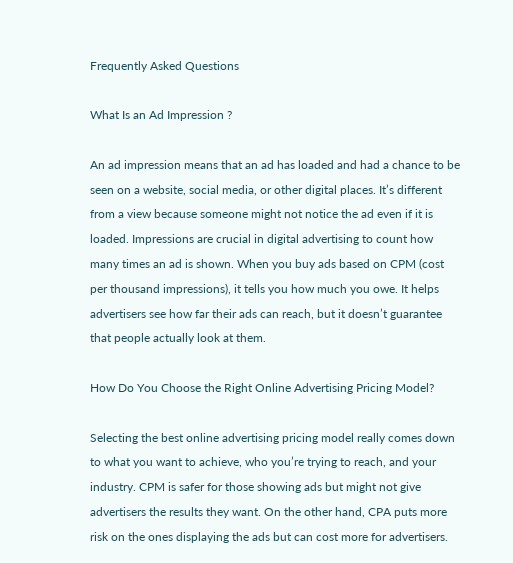Frequently Asked Questions

What Is an Ad Impression ?

An ad impression means that an ad has loaded and had a chance to be seen on a website, social media, or other digital places. It’s different from a view because someone might not notice the ad even if it is loaded. Impressions are crucial in digital advertising to count how many times an ad is shown. When you buy ads based on CPM (cost per thousand impressions), it tells you how much you owe. It helps advertisers see how far their ads can reach, but it doesn’t guarantee that people actually look at them.

How Do You Choose the Right Online Advertising Pricing Model?

Selecting the best online advertising pricing model really comes down to what you want to achieve, who you’re trying to reach, and your industry. CPM is safer for those showing ads but might not give advertisers the results they want. On the other hand, CPA puts more risk on the ones displaying the ads but can cost more for advertisers.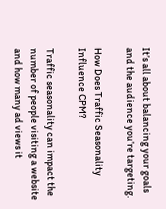It’s all about balancing your goals and the audience you’re targeting.

How Does Traffic Seasonality Influence CPM?

Traffic seasonality can impact the number of people visiting a website and how many ad views it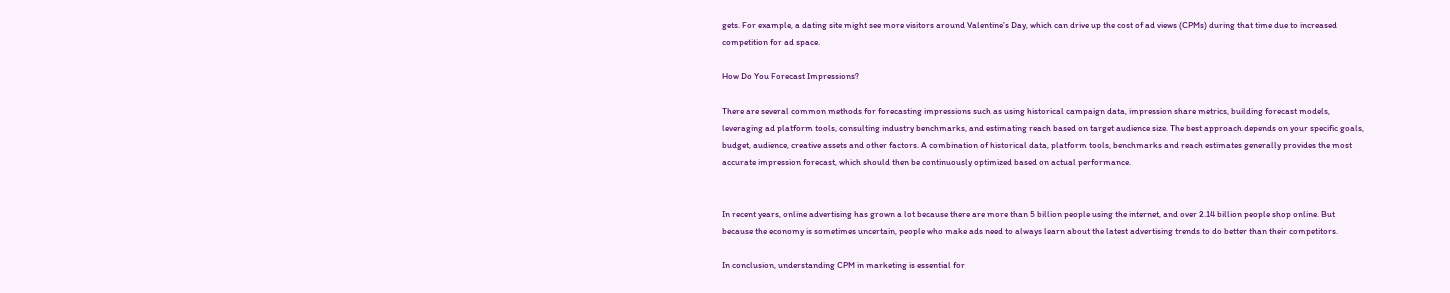gets. For example, a dating site might see more visitors around Valentine’s Day, which can drive up the cost of ad views (CPMs) during that time due to increased competition for ad space.

How Do You Forecast Impressions?

There are several common methods for forecasting impressions such as using historical campaign data, impression share metrics, building forecast models, leveraging ad platform tools, consulting industry benchmarks, and estimating reach based on target audience size. The best approach depends on your specific goals, budget, audience, creative assets and other factors. A combination of historical data, platform tools, benchmarks and reach estimates generally provides the most accurate impression forecast, which should then be continuously optimized based on actual performance.


In recent years, online advertising has grown a lot because there are more than 5 billion people using the internet, and over 2.14 billion people shop online. But because the economy is sometimes uncertain, people who make ads need to always learn about the latest advertising trends to do better than their competitors.

In conclusion, understanding CPM in marketing is essential for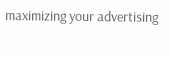maximizing your advertising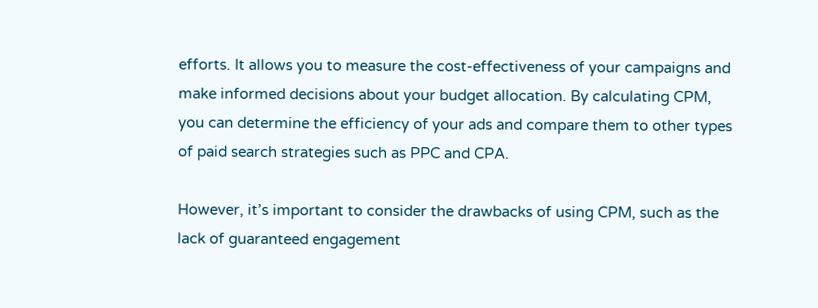efforts. It allows you to measure the cost-effectiveness of your campaigns and make informed decisions about your budget allocation. By calculating CPM, you can determine the efficiency of your ads and compare them to other types of paid search strategies such as PPC and CPA.

However, it’s important to consider the drawbacks of using CPM, such as the lack of guaranteed engagement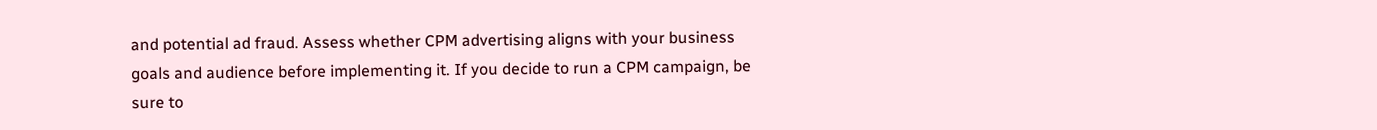and potential ad fraud. Assess whether CPM advertising aligns with your business goals and audience before implementing it. If you decide to run a CPM campaign, be sure to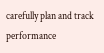carefully plan and track performance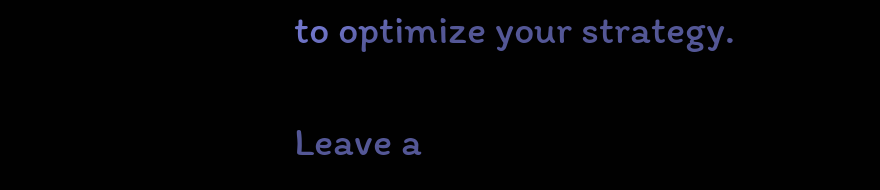to optimize your strategy.

Leave a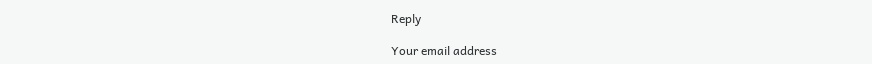Reply

Your email address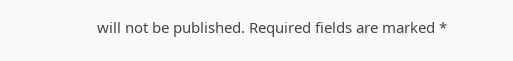will not be published. Required fields are marked *